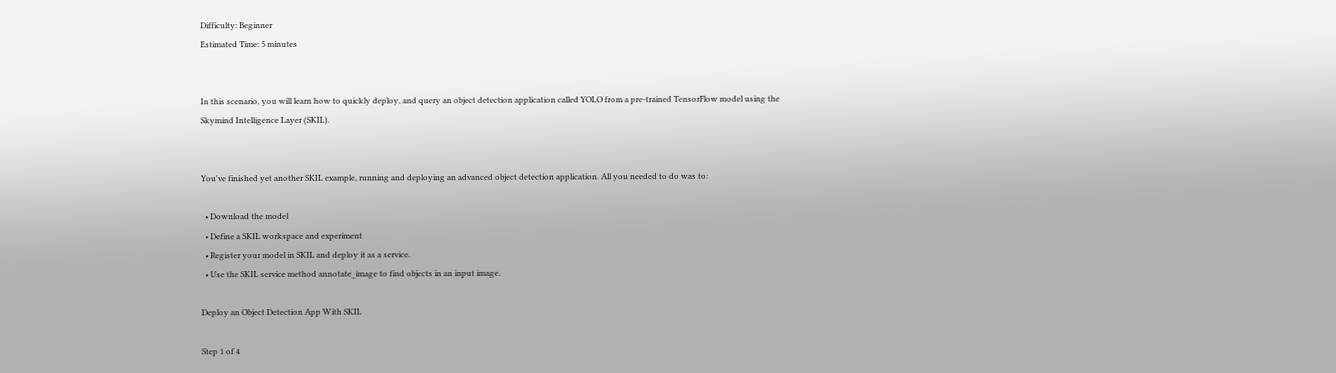Difficulty: Beginner
Estimated Time: 5 minutes


In this scenario, you will learn how to quickly deploy, and query an object detection application called YOLO from a pre-trained TensorFlow model using the Skymind Intelligence Layer (SKIL).


You've finished yet another SKIL example, running and deploying an advanced object detection application. All you needed to do was to:

  • Download the model
  • Define a SKIL workspace and experiment
  • Register your model in SKIL and deploy it as a service.
  • Use the SKIL service method annotate_image to find objects in an input image.

Deploy an Object Detection App With SKIL

Step 1 of 4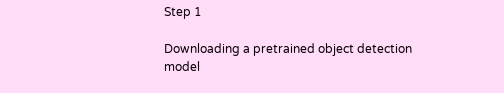Step 1

Downloading a pretrained object detection model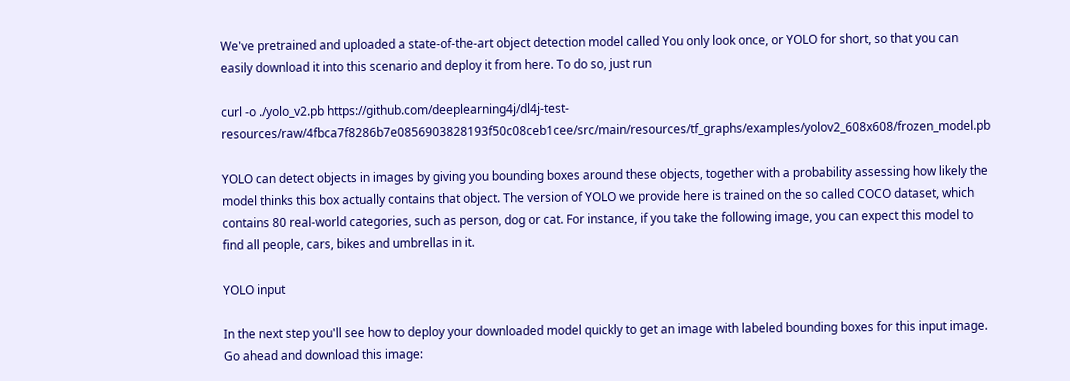We've pretrained and uploaded a state-of-the-art object detection model called You only look once, or YOLO for short, so that you can easily download it into this scenario and deploy it from here. To do so, just run

curl -o ./yolo_v2.pb https://github.com/deeplearning4j/dl4j-test-resources/raw/4fbca7f8286b7e0856903828193f50c08ceb1cee/src/main/resources/tf_graphs/examples/yolov2_608x608/frozen_model.pb

YOLO can detect objects in images by giving you bounding boxes around these objects, together with a probability assessing how likely the model thinks this box actually contains that object. The version of YOLO we provide here is trained on the so called COCO dataset, which contains 80 real-world categories, such as person, dog or cat. For instance, if you take the following image, you can expect this model to find all people, cars, bikes and umbrellas in it.

YOLO input

In the next step you'll see how to deploy your downloaded model quickly to get an image with labeled bounding boxes for this input image. Go ahead and download this image: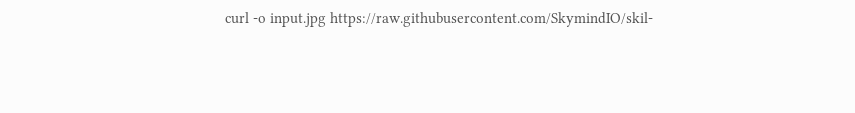curl -o input.jpg https://raw.githubusercontent.com/SkymindIO/skil-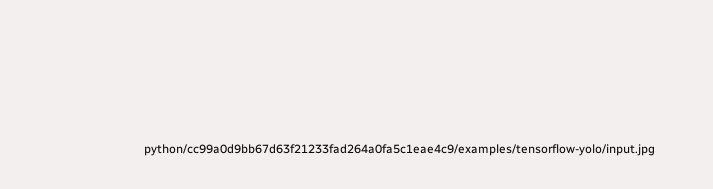python/cc99a0d9bb67d63f21233fad264a0fa5c1eae4c9/examples/tensorflow-yolo/input.jpg